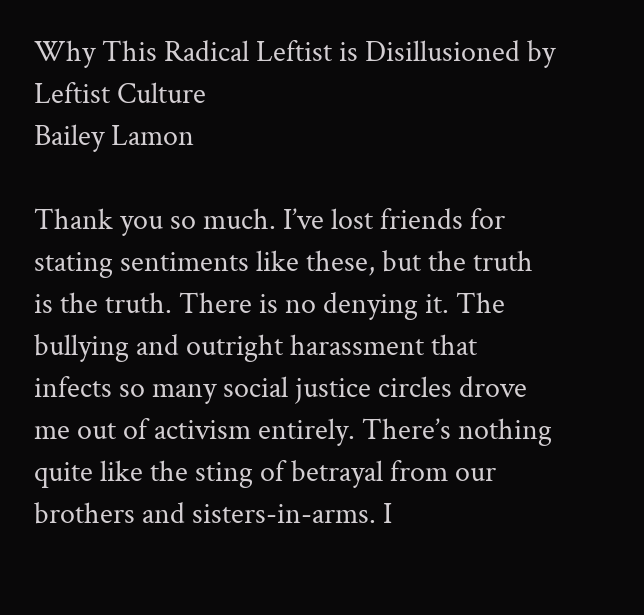Why This Radical Leftist is Disillusioned by Leftist Culture
Bailey Lamon

Thank you so much. I’ve lost friends for stating sentiments like these, but the truth is the truth. There is no denying it. The bullying and outright harassment that infects so many social justice circles drove me out of activism entirely. There’s nothing quite like the sting of betrayal from our brothers and sisters-in-arms. I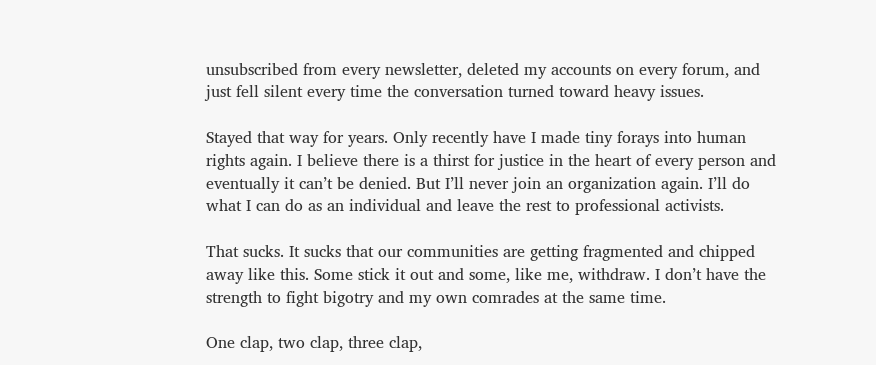unsubscribed from every newsletter, deleted my accounts on every forum, and just fell silent every time the conversation turned toward heavy issues.

Stayed that way for years. Only recently have I made tiny forays into human rights again. I believe there is a thirst for justice in the heart of every person and eventually it can’t be denied. But I’ll never join an organization again. I’ll do what I can do as an individual and leave the rest to professional activists.

That sucks. It sucks that our communities are getting fragmented and chipped away like this. Some stick it out and some, like me, withdraw. I don’t have the strength to fight bigotry and my own comrades at the same time.

One clap, two clap, three clap,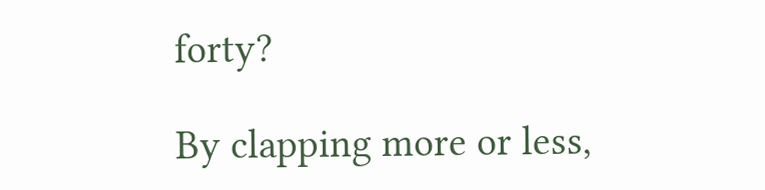forty?

By clapping more or less,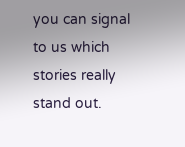you can signal to us which stories really stand out.